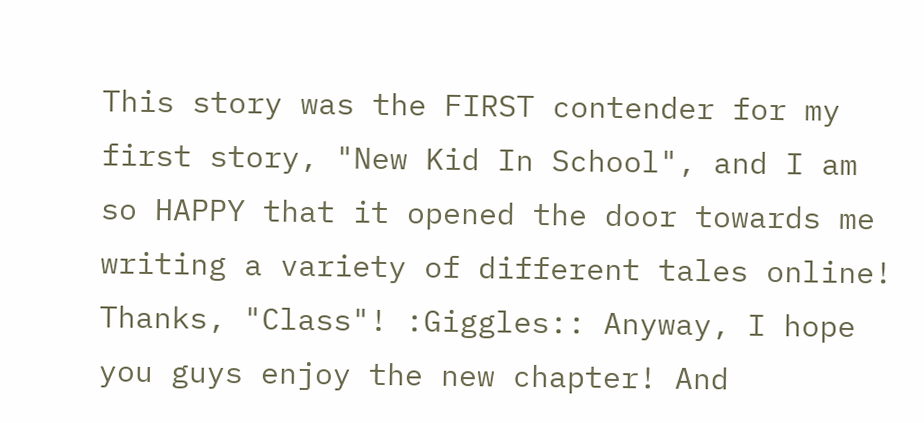This story was the FIRST contender for my first story, "New Kid In School", and I am so HAPPY that it opened the door towards me writing a variety of different tales online! Thanks, "Class"! :Giggles:: Anyway, I hope you guys enjoy the new chapter! And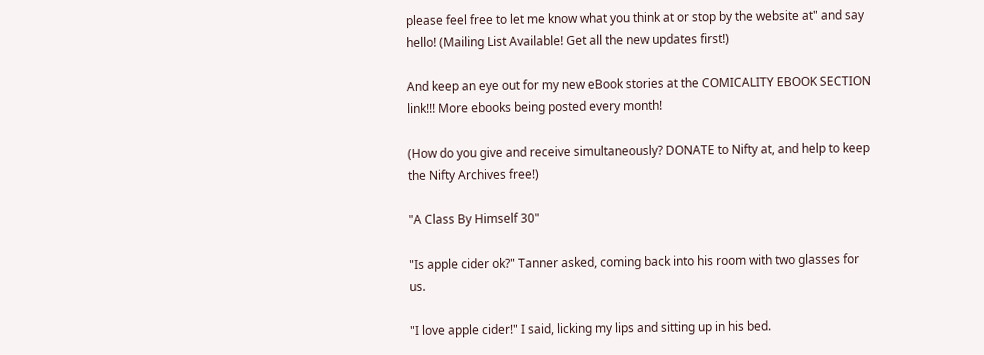please feel free to let me know what you think at or stop by the website at" and say hello! (Mailing List Available! Get all the new updates first!)

And keep an eye out for my new eBook stories at the COMICALITY EBOOK SECTION link!!! More ebooks being posted every month!

(How do you give and receive simultaneously? DONATE to Nifty at, and help to keep the Nifty Archives free!)

"A Class By Himself 30"

"Is apple cider ok?" Tanner asked, coming back into his room with two glasses for us.

"I love apple cider!" I said, licking my lips and sitting up in his bed.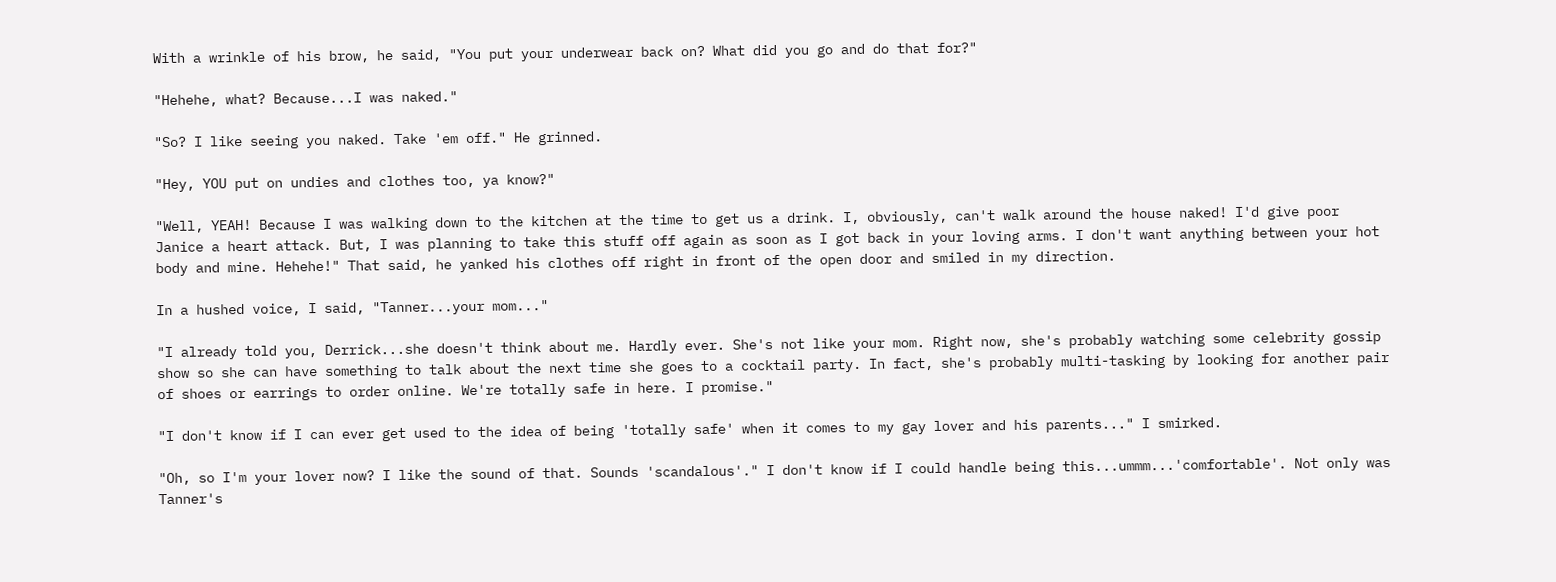With a wrinkle of his brow, he said, "You put your underwear back on? What did you go and do that for?"

"Hehehe, what? Because...I was naked."

"So? I like seeing you naked. Take 'em off." He grinned.

"Hey, YOU put on undies and clothes too, ya know?"

"Well, YEAH! Because I was walking down to the kitchen at the time to get us a drink. I, obviously, can't walk around the house naked! I'd give poor Janice a heart attack. But, I was planning to take this stuff off again as soon as I got back in your loving arms. I don't want anything between your hot body and mine. Hehehe!" That said, he yanked his clothes off right in front of the open door and smiled in my direction.

In a hushed voice, I said, "Tanner...your mom..."

"I already told you, Derrick...she doesn't think about me. Hardly ever. She's not like your mom. Right now, she's probably watching some celebrity gossip show so she can have something to talk about the next time she goes to a cocktail party. In fact, she's probably multi-tasking by looking for another pair of shoes or earrings to order online. We're totally safe in here. I promise."

"I don't know if I can ever get used to the idea of being 'totally safe' when it comes to my gay lover and his parents..." I smirked.

"Oh, so I'm your lover now? I like the sound of that. Sounds 'scandalous'." I don't know if I could handle being this...ummm...'comfortable'. Not only was Tanner's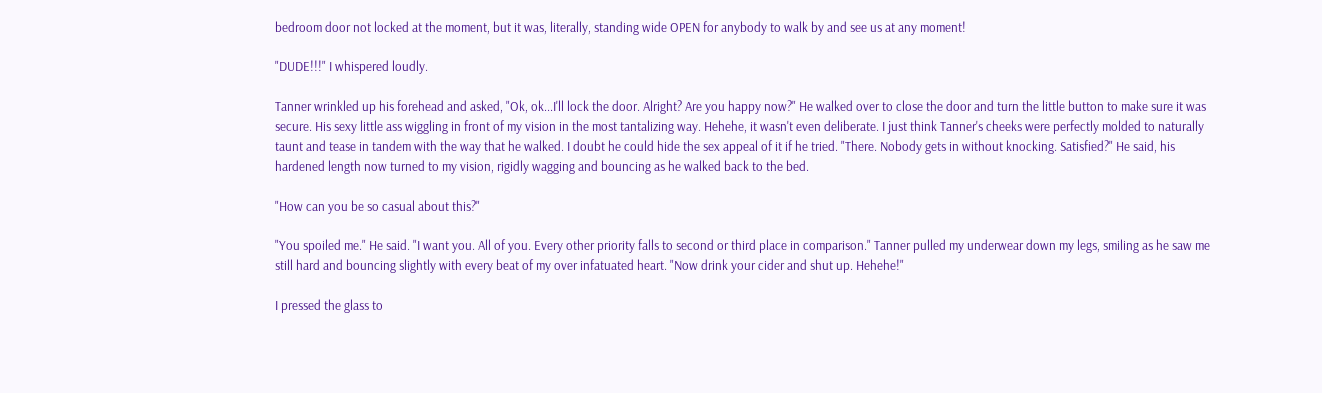bedroom door not locked at the moment, but it was, literally, standing wide OPEN for anybody to walk by and see us at any moment!

"DUDE!!!" I whispered loudly.

Tanner wrinkled up his forehead and asked, "Ok, ok...I'll lock the door. Alright? Are you happy now?" He walked over to close the door and turn the little button to make sure it was secure. His sexy little ass wiggling in front of my vision in the most tantalizing way. Hehehe, it wasn't even deliberate. I just think Tanner's cheeks were perfectly molded to naturally taunt and tease in tandem with the way that he walked. I doubt he could hide the sex appeal of it if he tried. "There. Nobody gets in without knocking. Satisfied?" He said, his hardened length now turned to my vision, rigidly wagging and bouncing as he walked back to the bed.

"How can you be so casual about this?"

"You spoiled me." He said. "I want you. All of you. Every other priority falls to second or third place in comparison." Tanner pulled my underwear down my legs, smiling as he saw me still hard and bouncing slightly with every beat of my over infatuated heart. "Now drink your cider and shut up. Hehehe!"

I pressed the glass to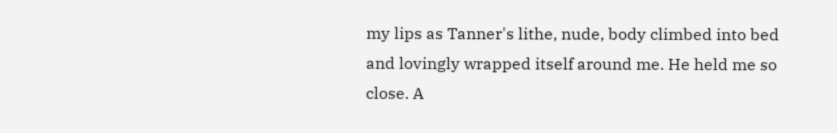my lips as Tanner's lithe, nude, body climbed into bed and lovingly wrapped itself around me. He held me so close. A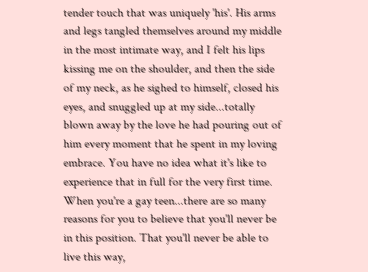tender touch that was uniquely 'his'. His arms and legs tangled themselves around my middle in the most intimate way, and I felt his lips kissing me on the shoulder, and then the side of my neck, as he sighed to himself, closed his eyes, and snuggled up at my side...totally blown away by the love he had pouring out of him every moment that he spent in my loving embrace. You have no idea what it's like to experience that in full for the very first time. When you're a gay teen...there are so many reasons for you to believe that you'll never be in this position. That you'll never be able to live this way,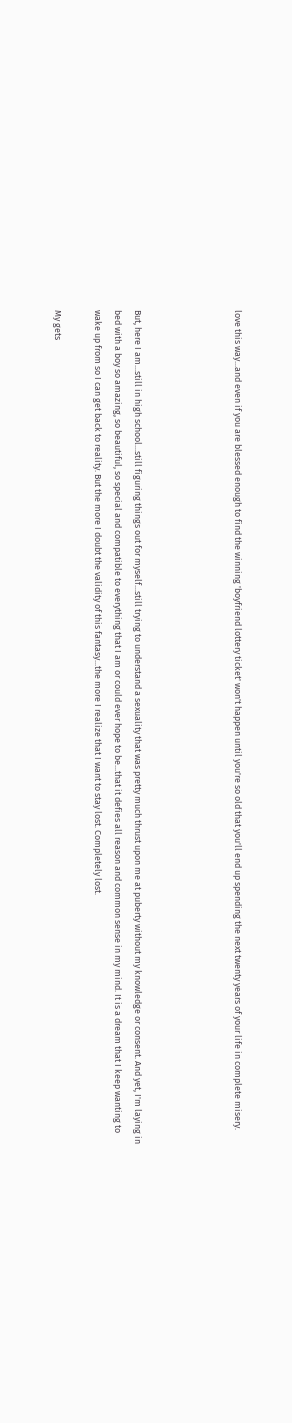love this way...and even if you are blessed enough to find the winning 'boyfriend lottery ticket' won't happen until you're so old that you'll end up spending the next twenty years of your life in complete misery.




But, here I am...still in high school...still figuring things out for myself...still trying to understand a sexuality that was pretty much thrust upon me at puberty without my knowledge or consent. And yet, I'm laying in bed with a boy so amazing, so beautiful, so special and compatible to everything that I am or could ever hope to be...that it defies all reason and common sense in my mind. It is a dream that I keep wanting to wake up from so I can get back to reality. But the more I doubt the validity of this fantasy...the more I realize that I want to stay lost. Completely lost.

My gets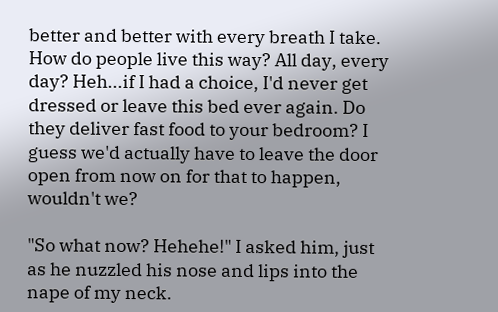better and better with every breath I take. How do people live this way? All day, every day? Heh...if I had a choice, I'd never get dressed or leave this bed ever again. Do they deliver fast food to your bedroom? I guess we'd actually have to leave the door open from now on for that to happen, wouldn't we?

"So what now? Hehehe!" I asked him, just as he nuzzled his nose and lips into the nape of my neck.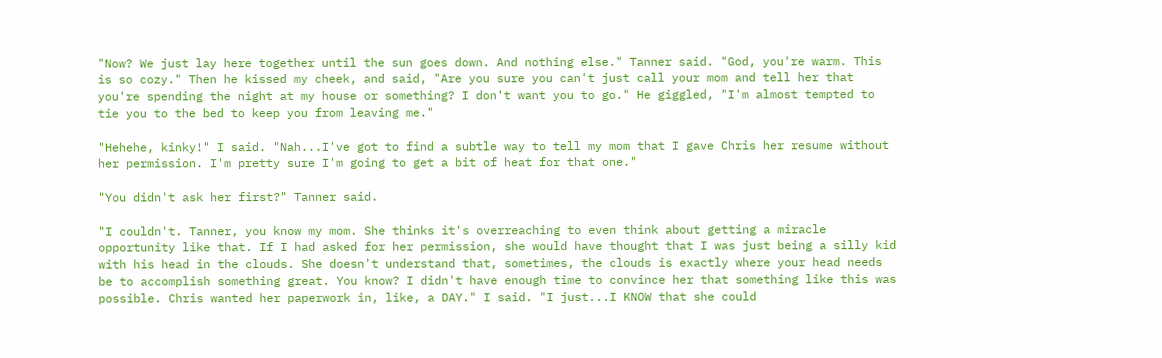"Now? We just lay here together until the sun goes down. And nothing else." Tanner said. "God, you're warm. This is so cozy." Then he kissed my cheek, and said, "Are you sure you can't just call your mom and tell her that you're spending the night at my house or something? I don't want you to go." He giggled, "I'm almost tempted to tie you to the bed to keep you from leaving me."

"Hehehe, kinky!" I said. "Nah...I've got to find a subtle way to tell my mom that I gave Chris her resume without her permission. I'm pretty sure I'm going to get a bit of heat for that one."

"You didn't ask her first?" Tanner said.

"I couldn't. Tanner, you know my mom. She thinks it's overreaching to even think about getting a miracle opportunity like that. If I had asked for her permission, she would have thought that I was just being a silly kid with his head in the clouds. She doesn't understand that, sometimes, the clouds is exactly where your head needs be to accomplish something great. You know? I didn't have enough time to convince her that something like this was possible. Chris wanted her paperwork in, like, a DAY." I said. "I just...I KNOW that she could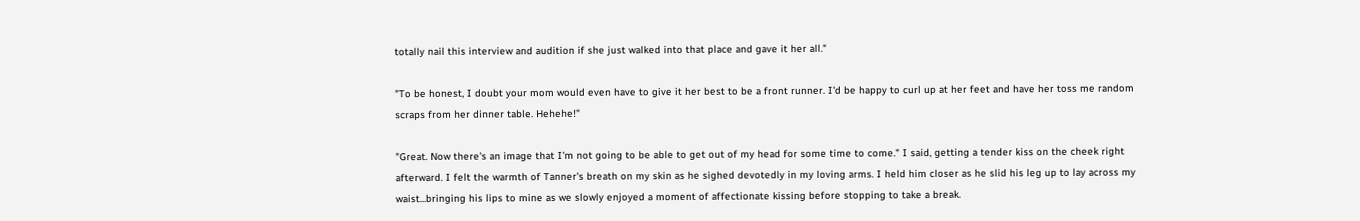totally nail this interview and audition if she just walked into that place and gave it her all."

"To be honest, I doubt your mom would even have to give it her best to be a front runner. I'd be happy to curl up at her feet and have her toss me random scraps from her dinner table. Hehehe!"

"Great. Now there's an image that I'm not going to be able to get out of my head for some time to come." I said, getting a tender kiss on the cheek right afterward. I felt the warmth of Tanner's breath on my skin as he sighed devotedly in my loving arms. I held him closer as he slid his leg up to lay across my waist...bringing his lips to mine as we slowly enjoyed a moment of affectionate kissing before stopping to take a break.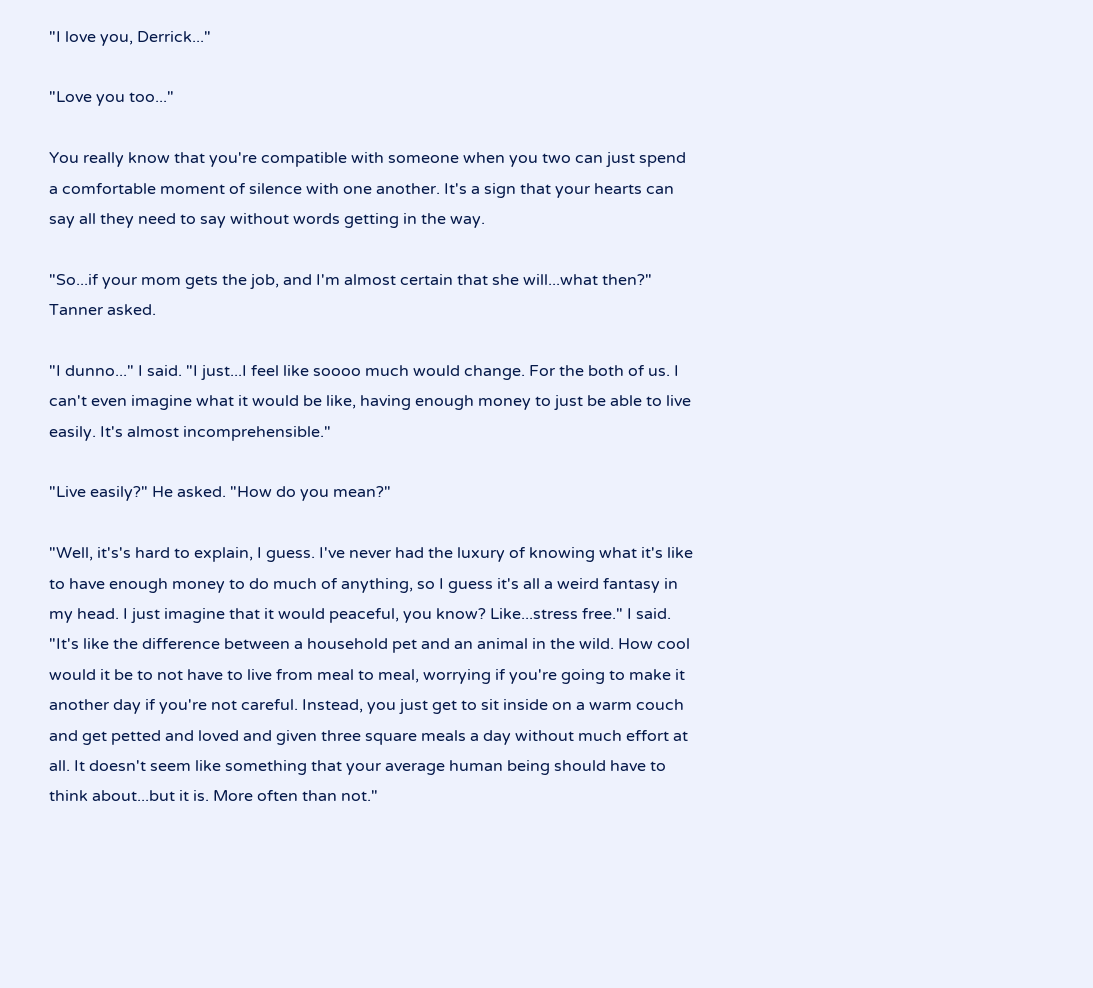"I love you, Derrick..."

"Love you too..."

You really know that you're compatible with someone when you two can just spend a comfortable moment of silence with one another. It's a sign that your hearts can say all they need to say without words getting in the way.

"So...if your mom gets the job, and I'm almost certain that she will...what then?" Tanner asked.

"I dunno..." I said. "I just...I feel like soooo much would change. For the both of us. I can't even imagine what it would be like, having enough money to just be able to live easily. It's almost incomprehensible."

"Live easily?" He asked. "How do you mean?"

"Well, it's's hard to explain, I guess. I've never had the luxury of knowing what it's like to have enough money to do much of anything, so I guess it's all a weird fantasy in my head. I just imagine that it would peaceful, you know? Like...stress free." I said. "It's like the difference between a household pet and an animal in the wild. How cool would it be to not have to live from meal to meal, worrying if you're going to make it another day if you're not careful. Instead, you just get to sit inside on a warm couch and get petted and loved and given three square meals a day without much effort at all. It doesn't seem like something that your average human being should have to think about...but it is. More often than not."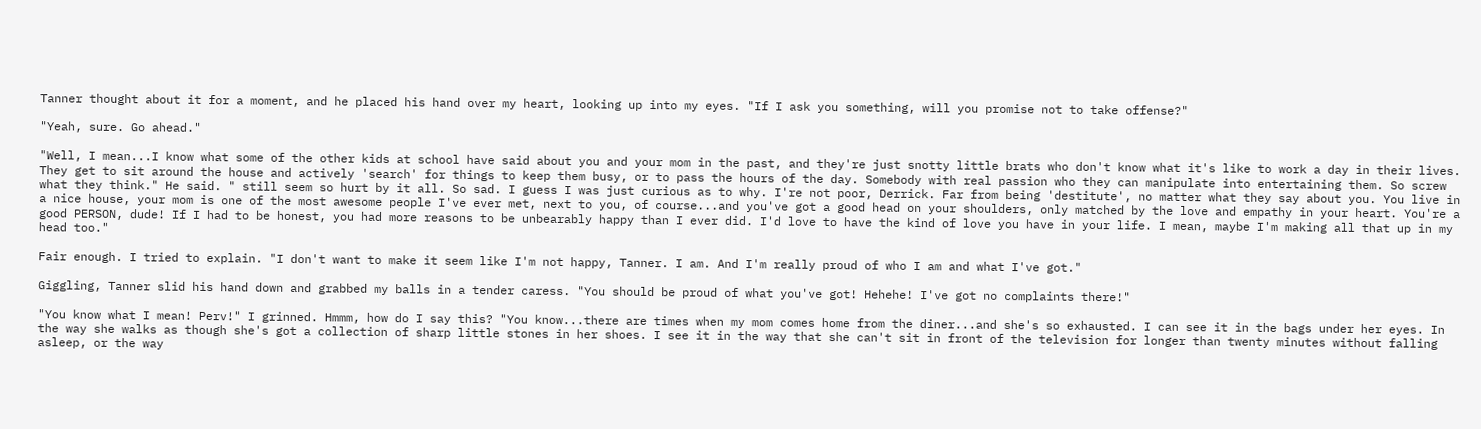Tanner thought about it for a moment, and he placed his hand over my heart, looking up into my eyes. "If I ask you something, will you promise not to take offense?"

"Yeah, sure. Go ahead."

"Well, I mean...I know what some of the other kids at school have said about you and your mom in the past, and they're just snotty little brats who don't know what it's like to work a day in their lives. They get to sit around the house and actively 'search' for things to keep them busy, or to pass the hours of the day. Somebody with real passion who they can manipulate into entertaining them. So screw what they think." He said. " still seem so hurt by it all. So sad. I guess I was just curious as to why. I're not poor, Derrick. Far from being 'destitute', no matter what they say about you. You live in a nice house, your mom is one of the most awesome people I've ever met, next to you, of course...and you've got a good head on your shoulders, only matched by the love and empathy in your heart. You're a good PERSON, dude! If I had to be honest, you had more reasons to be unbearably happy than I ever did. I'd love to have the kind of love you have in your life. I mean, maybe I'm making all that up in my head too."

Fair enough. I tried to explain. "I don't want to make it seem like I'm not happy, Tanner. I am. And I'm really proud of who I am and what I've got."

Giggling, Tanner slid his hand down and grabbed my balls in a tender caress. "You should be proud of what you've got! Hehehe! I've got no complaints there!"

"You know what I mean! Perv!" I grinned. Hmmm, how do I say this? "You know...there are times when my mom comes home from the diner...and she's so exhausted. I can see it in the bags under her eyes. In the way she walks as though she's got a collection of sharp little stones in her shoes. I see it in the way that she can't sit in front of the television for longer than twenty minutes without falling asleep, or the way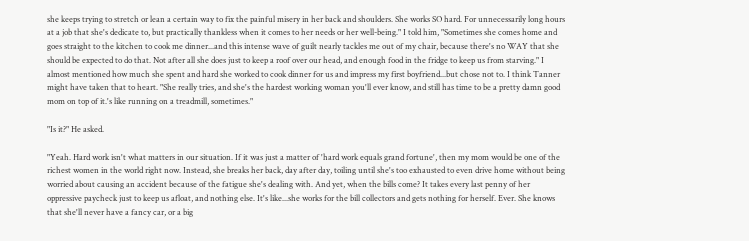she keeps trying to stretch or lean a certain way to fix the painful misery in her back and shoulders. She works SO hard. For unnecessarily long hours at a job that she's dedicate to, but practically thankless when it comes to her needs or her well-being." I told him, "Sometimes she comes home and goes straight to the kitchen to cook me dinner...and this intense wave of guilt nearly tackles me out of my chair, because there's no WAY that she should be expected to do that. Not after all she does just to keep a roof over our head, and enough food in the fridge to keep us from starving." I almost mentioned how much she spent and hard she worked to cook dinner for us and impress my first boyfriend...but chose not to. I think Tanner might have taken that to heart. "She really tries, and she's the hardest working woman you'll ever know, and still has time to be a pretty damn good mom on top of it.'s like running on a treadmill, sometimes."

"Is it?" He asked.

"Yeah. Hard work isn't what matters in our situation. If it was just a matter of 'hard work equals grand fortune', then my mom would be one of the richest women in the world right now. Instead, she breaks her back, day after day, toiling until she's too exhausted to even drive home without being worried about causing an accident because of the fatigue she's dealing with. And yet, when the bills come? It takes every last penny of her oppressive paycheck just to keep us afloat, and nothing else. It's like...she works for the bill collectors and gets nothing for herself. Ever. She knows that she'll never have a fancy car, or a big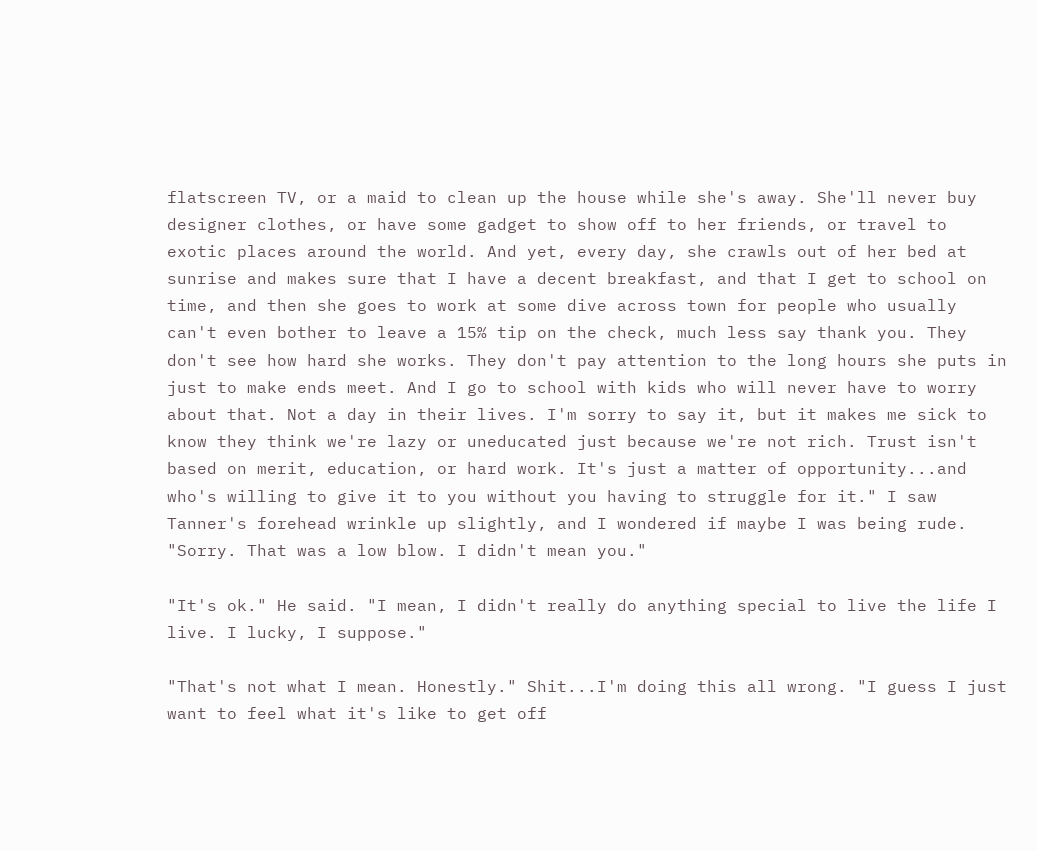flatscreen TV, or a maid to clean up the house while she's away. She'll never buy designer clothes, or have some gadget to show off to her friends, or travel to exotic places around the world. And yet, every day, she crawls out of her bed at sunrise and makes sure that I have a decent breakfast, and that I get to school on time, and then she goes to work at some dive across town for people who usually can't even bother to leave a 15% tip on the check, much less say thank you. They don't see how hard she works. They don't pay attention to the long hours she puts in just to make ends meet. And I go to school with kids who will never have to worry about that. Not a day in their lives. I'm sorry to say it, but it makes me sick to know they think we're lazy or uneducated just because we're not rich. Trust isn't based on merit, education, or hard work. It's just a matter of opportunity...and who's willing to give it to you without you having to struggle for it." I saw Tanner's forehead wrinkle up slightly, and I wondered if maybe I was being rude. "Sorry. That was a low blow. I didn't mean you."

"It's ok." He said. "I mean, I didn't really do anything special to live the life I live. I lucky, I suppose."

"That's not what I mean. Honestly." Shit...I'm doing this all wrong. "I guess I just want to feel what it's like to get off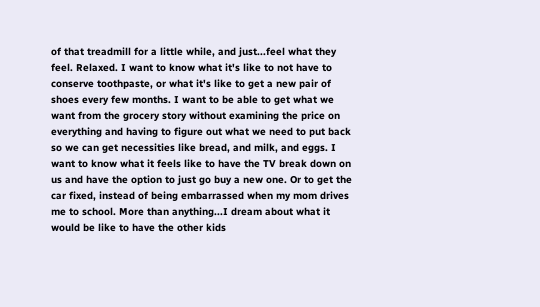of that treadmill for a little while, and just...feel what they feel. Relaxed. I want to know what it's like to not have to conserve toothpaste, or what it's like to get a new pair of shoes every few months. I want to be able to get what we want from the grocery story without examining the price on everything and having to figure out what we need to put back so we can get necessities like bread, and milk, and eggs. I want to know what it feels like to have the TV break down on us and have the option to just go buy a new one. Or to get the car fixed, instead of being embarrassed when my mom drives me to school. More than anything...I dream about what it would be like to have the other kids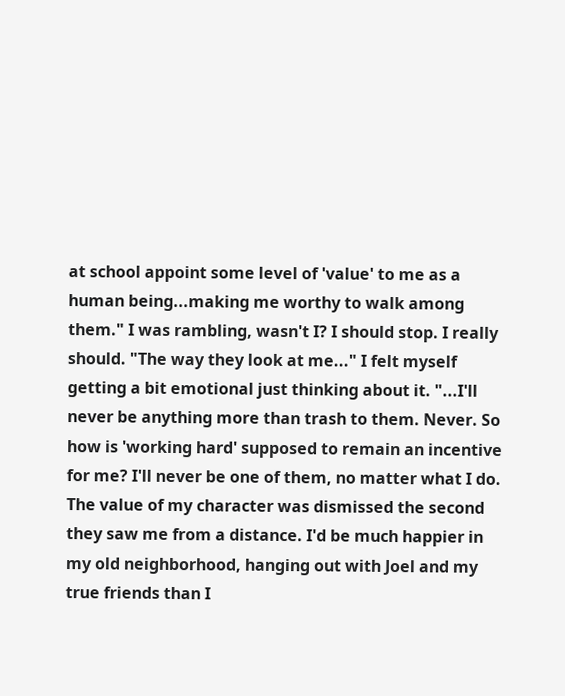at school appoint some level of 'value' to me as a human being...making me worthy to walk among them." I was rambling, wasn't I? I should stop. I really should. "The way they look at me..." I felt myself getting a bit emotional just thinking about it. "...I'll never be anything more than trash to them. Never. So how is 'working hard' supposed to remain an incentive for me? I'll never be one of them, no matter what I do. The value of my character was dismissed the second they saw me from a distance. I'd be much happier in my old neighborhood, hanging out with Joel and my true friends than I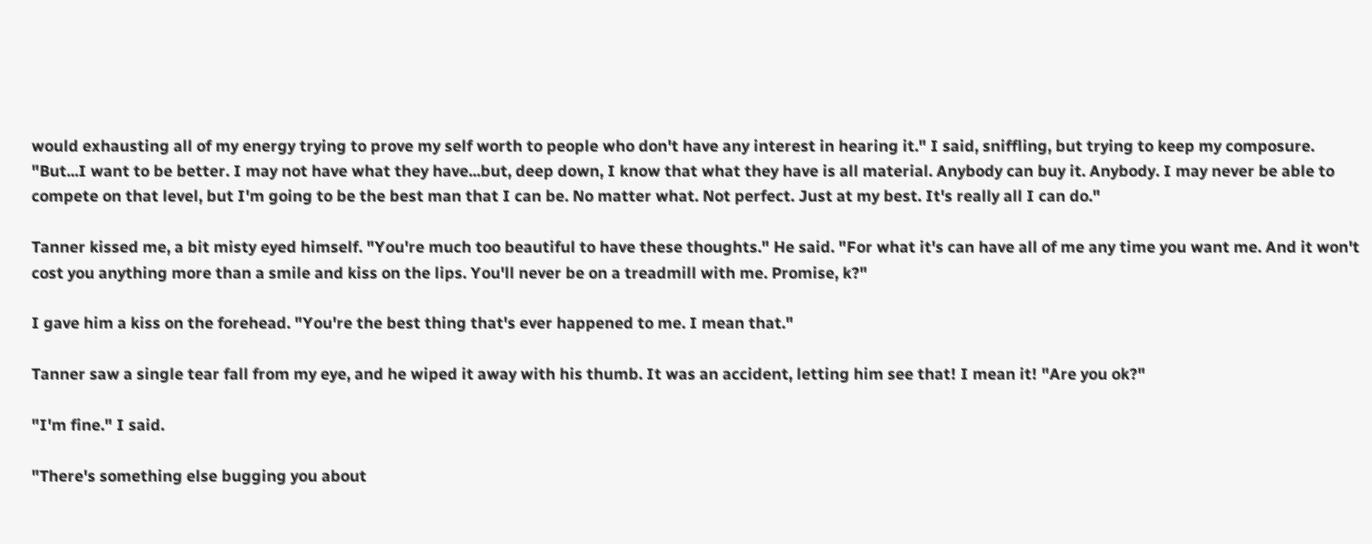would exhausting all of my energy trying to prove my self worth to people who don't have any interest in hearing it." I said, sniffling, but trying to keep my composure. "But...I want to be better. I may not have what they have...but, deep down, I know that what they have is all material. Anybody can buy it. Anybody. I may never be able to compete on that level, but I'm going to be the best man that I can be. No matter what. Not perfect. Just at my best. It's really all I can do."

Tanner kissed me, a bit misty eyed himself. "You're much too beautiful to have these thoughts." He said. "For what it's can have all of me any time you want me. And it won't cost you anything more than a smile and kiss on the lips. You'll never be on a treadmill with me. Promise, k?"

I gave him a kiss on the forehead. "You're the best thing that's ever happened to me. I mean that."

Tanner saw a single tear fall from my eye, and he wiped it away with his thumb. It was an accident, letting him see that! I mean it! "Are you ok?"

"I'm fine." I said.

"There's something else bugging you about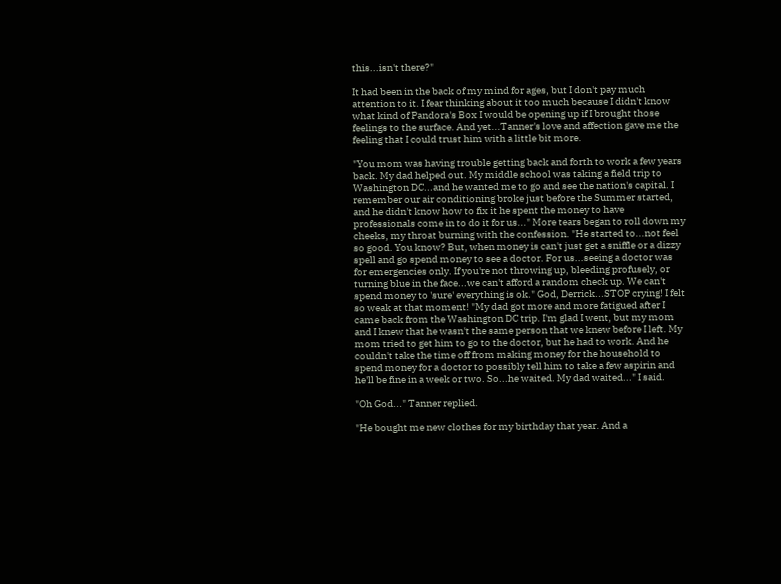this...isn't there?"

It had been in the back of my mind for ages, but I don't pay much attention to it. I fear thinking about it too much because I didn't know what kind of Pandora's Box I would be opening up if I brought those feelings to the surface. And yet...Tanner's love and affection gave me the feeling that I could trust him with a little bit more.

"You mom was having trouble getting back and forth to work a few years back. My dad helped out. My middle school was taking a field trip to Washington DC...and he wanted me to go and see the nation's capital. I remember our air conditioning broke just before the Summer started, and he didn't know how to fix it he spent the money to have professionals come in to do it for us..." More tears began to roll down my cheeks, my throat burning with the confession. "He started to...not feel so good. You know? But, when money is can't just get a sniffle or a dizzy spell and go spend money to see a doctor. For us...seeing a doctor was for emergencies only. If you're not throwing up, bleeding profusely, or turning blue in the face...we can't afford a random check up. We can't spend money to 'sure' everything is ok." God, Derrick...STOP crying! I felt so weak at that moment! "My dad got more and more fatigued after I came back from the Washington DC trip. I'm glad I went, but my mom and I knew that he wasn't the same person that we knew before I left. My mom tried to get him to go to the doctor, but he had to work. And he couldn't take the time off from making money for the household to spend money for a doctor to possibly tell him to take a few aspirin and he'll be fine in a week or two. So...he waited. My dad waited..." I said.

"Oh God..." Tanner replied.

"He bought me new clothes for my birthday that year. And a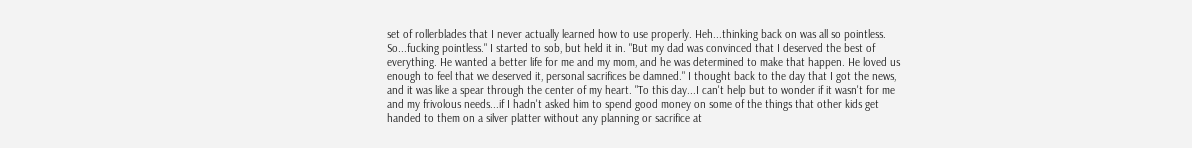set of rollerblades that I never actually learned how to use properly. Heh...thinking back on was all so pointless. So...fucking pointless." I started to sob, but held it in. "But my dad was convinced that I deserved the best of everything. He wanted a better life for me and my mom, and he was determined to make that happen. He loved us enough to feel that we deserved it, personal sacrifices be damned." I thought back to the day that I got the news, and it was like a spear through the center of my heart. "To this day...I can't help but to wonder if it wasn't for me and my frivolous needs...if I hadn't asked him to spend good money on some of the things that other kids get handed to them on a silver platter without any planning or sacrifice at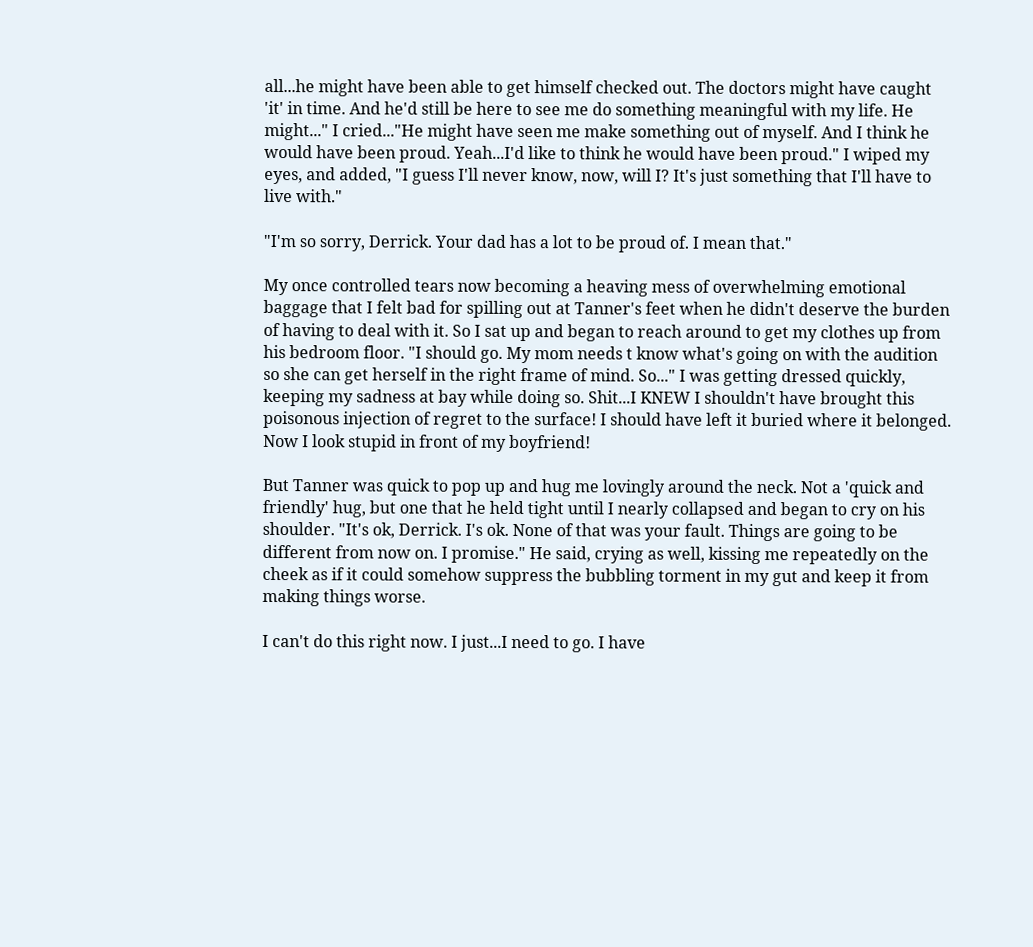all...he might have been able to get himself checked out. The doctors might have caught 'it' in time. And he'd still be here to see me do something meaningful with my life. He might..." I cried..."He might have seen me make something out of myself. And I think he would have been proud. Yeah...I'd like to think he would have been proud." I wiped my eyes, and added, "I guess I'll never know, now, will I? It's just something that I'll have to live with."

"I'm so sorry, Derrick. Your dad has a lot to be proud of. I mean that."

My once controlled tears now becoming a heaving mess of overwhelming emotional baggage that I felt bad for spilling out at Tanner's feet when he didn't deserve the burden of having to deal with it. So I sat up and began to reach around to get my clothes up from his bedroom floor. "I should go. My mom needs t know what's going on with the audition so she can get herself in the right frame of mind. So..." I was getting dressed quickly, keeping my sadness at bay while doing so. Shit...I KNEW I shouldn't have brought this poisonous injection of regret to the surface! I should have left it buried where it belonged. Now I look stupid in front of my boyfriend!

But Tanner was quick to pop up and hug me lovingly around the neck. Not a 'quick and friendly' hug, but one that he held tight until I nearly collapsed and began to cry on his shoulder. "It's ok, Derrick. I's ok. None of that was your fault. Things are going to be different from now on. I promise." He said, crying as well, kissing me repeatedly on the cheek as if it could somehow suppress the bubbling torment in my gut and keep it from making things worse.

I can't do this right now. I just...I need to go. I have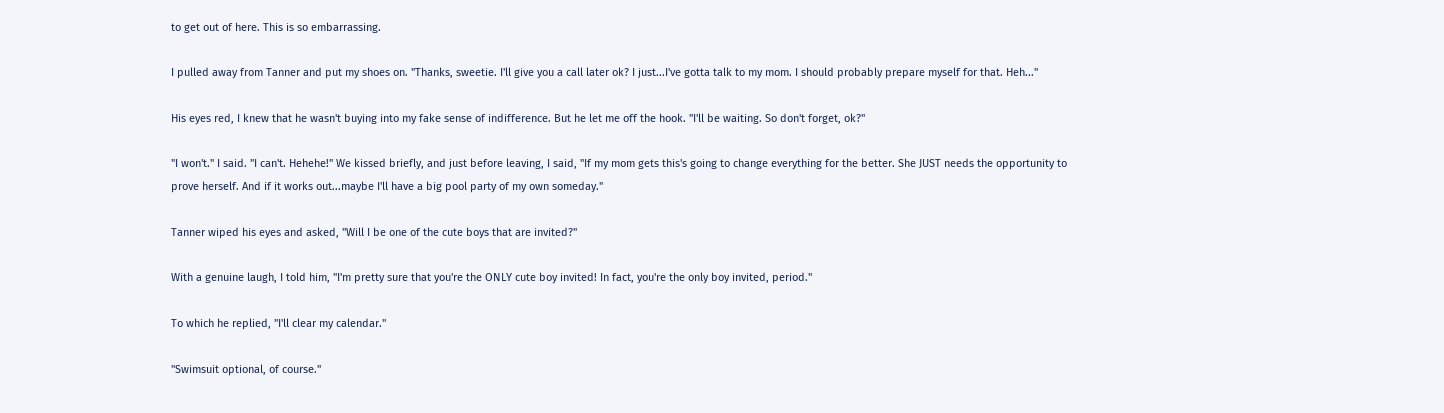to get out of here. This is so embarrassing.

I pulled away from Tanner and put my shoes on. "Thanks, sweetie. I'll give you a call later ok? I just...I've gotta talk to my mom. I should probably prepare myself for that. Heh..."

His eyes red, I knew that he wasn't buying into my fake sense of indifference. But he let me off the hook. "I'll be waiting. So don't forget, ok?"

"I won't." I said. "I can't. Hehehe!" We kissed briefly, and just before leaving, I said, "If my mom gets this's going to change everything for the better. She JUST needs the opportunity to prove herself. And if it works out...maybe I'll have a big pool party of my own someday."

Tanner wiped his eyes and asked, "Will I be one of the cute boys that are invited?"

With a genuine laugh, I told him, "I'm pretty sure that you're the ONLY cute boy invited! In fact, you're the only boy invited, period."

To which he replied, "I'll clear my calendar."

"Swimsuit optional, of course."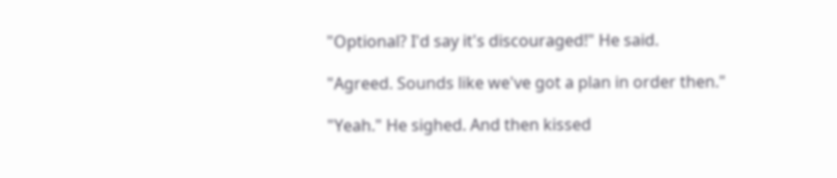"Optional? I'd say it's discouraged!" He said.

"Agreed. Sounds like we've got a plan in order then."

"Yeah." He sighed. And then kissed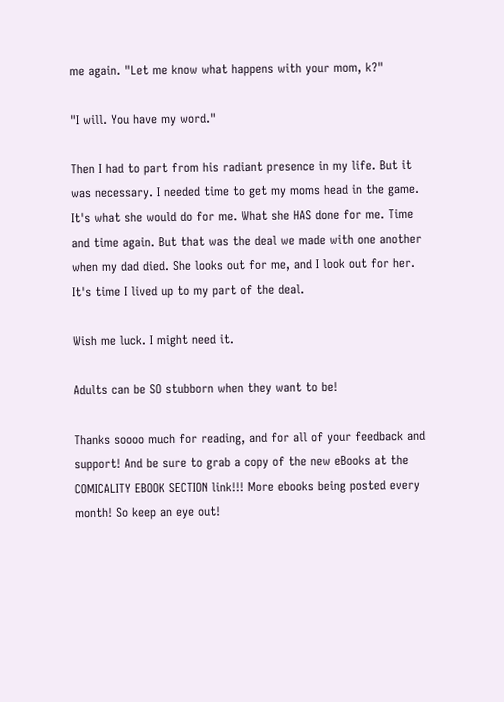me again. "Let me know what happens with your mom, k?"

"I will. You have my word."

Then I had to part from his radiant presence in my life. But it was necessary. I needed time to get my moms head in the game. It's what she would do for me. What she HAS done for me. Time and time again. But that was the deal we made with one another when my dad died. She looks out for me, and I look out for her. It's time I lived up to my part of the deal.

Wish me luck. I might need it.

Adults can be SO stubborn when they want to be!

Thanks soooo much for reading, and for all of your feedback and support! And be sure to grab a copy of the new eBooks at the COMICALITY EBOOK SECTION link!!! More ebooks being posted every month! So keep an eye out!